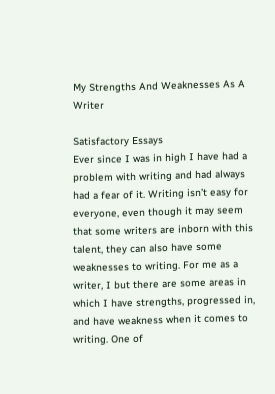My Strengths And Weaknesses As A Writer

Satisfactory Essays
Ever since I was in high I have had a problem with writing and had always had a fear of it. Writing isn’t easy for everyone, even though it may seem that some writers are inborn with this talent, they can also have some weaknesses to writing. For me as a writer, I but there are some areas in which I have strengths, progressed in, and have weakness when it comes to writing. One of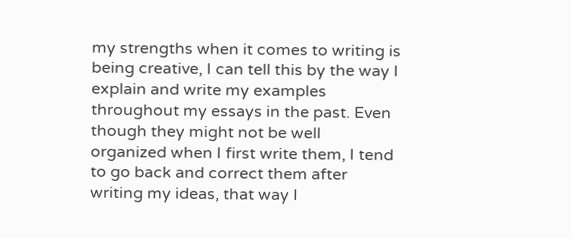my strengths when it comes to writing is being creative, I can tell this by the way I explain and write my examples throughout my essays in the past. Even though they might not be well organized when I first write them, I tend to go back and correct them after writing my ideas, that way I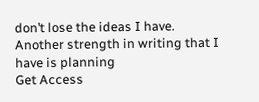don’t lose the ideas I have. Another strength in writing that I have is planning
Get Access